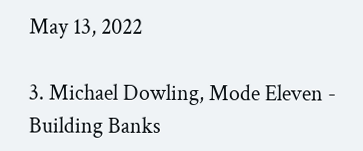May 13, 2022

3. Michael Dowling, Mode Eleven - Building Banks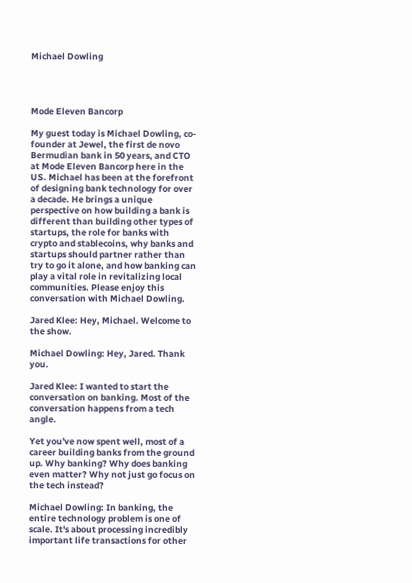Michael Dowling




Mode Eleven Bancorp

My guest today is Michael Dowling, co-founder at Jewel, the first de novo Bermudian bank in 50 years, and CTO at Mode Eleven Bancorp here in the US. Michael has been at the forefront of designing bank technology for over a decade. He brings a unique perspective on how building a bank is different than building other types of startups, the role for banks with crypto and stablecoins, why banks and startups should partner rather than try to go it alone, and how banking can play a vital role in revitalizing local communities. Please enjoy this conversation with Michael Dowling.

Jared Klee: Hey, Michael. Welcome to the show.

Michael Dowling: Hey, Jared. Thank you.

Jared Klee: I wanted to start the conversation on banking. Most of the conversation happens from a tech angle.

Yet you've now spent well, most of a career building banks from the ground up. Why banking? Why does banking even matter? Why not just go focus on the tech instead?

Michael Dowling: In banking, the entire technology problem is one of scale. It's about processing incredibly important life transactions for other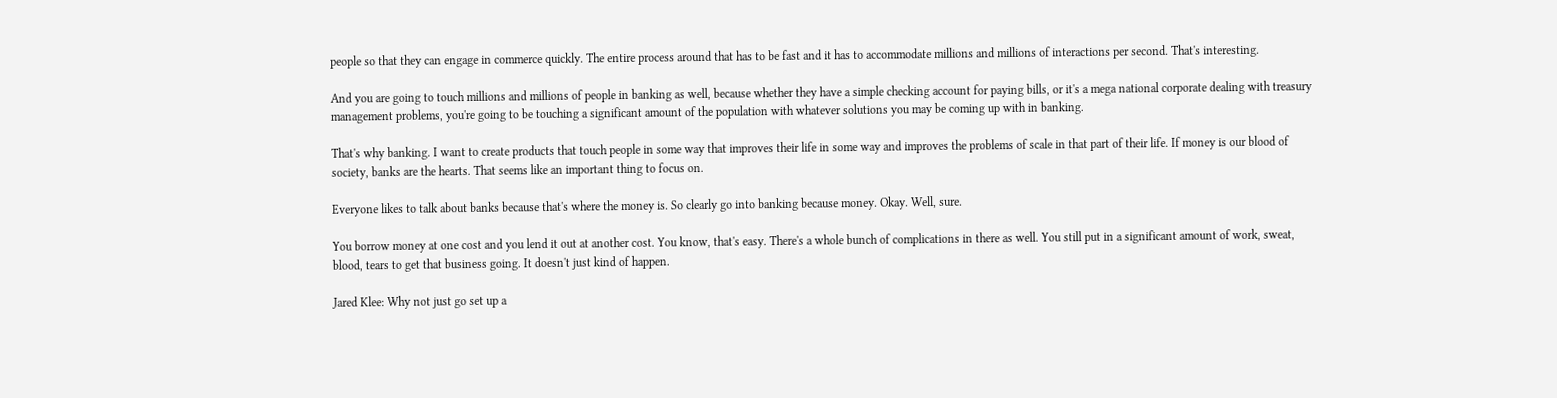people so that they can engage in commerce quickly. The entire process around that has to be fast and it has to accommodate millions and millions of interactions per second. That's interesting.

And you are going to touch millions and millions of people in banking as well, because whether they have a simple checking account for paying bills, or it's a mega national corporate dealing with treasury management problems, you're going to be touching a significant amount of the population with whatever solutions you may be coming up with in banking.

That's why banking. I want to create products that touch people in some way that improves their life in some way and improves the problems of scale in that part of their life. If money is our blood of society, banks are the hearts. That seems like an important thing to focus on.

Everyone likes to talk about banks because that's where the money is. So clearly go into banking because money. Okay. Well, sure.

You borrow money at one cost and you lend it out at another cost. You know, that's easy. There's a whole bunch of complications in there as well. You still put in a significant amount of work, sweat, blood, tears to get that business going. It doesn't just kind of happen.

Jared Klee: Why not just go set up a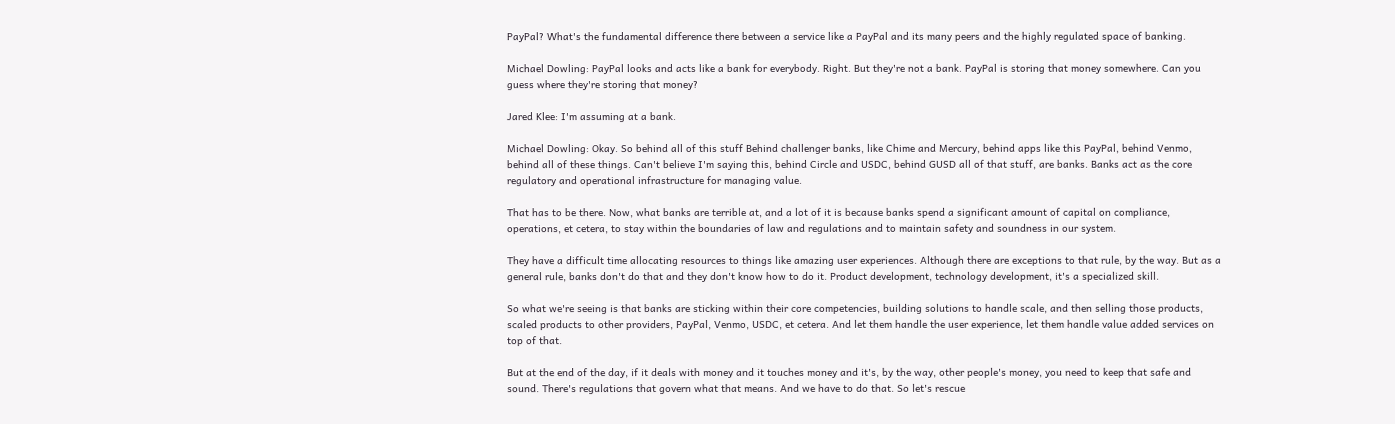PayPal? What's the fundamental difference there between a service like a PayPal and its many peers and the highly regulated space of banking.

Michael Dowling: PayPal looks and acts like a bank for everybody. Right. But they're not a bank. PayPal is storing that money somewhere. Can you guess where they're storing that money?

Jared Klee: I'm assuming at a bank.

Michael Dowling: Okay. So behind all of this stuff Behind challenger banks, like Chime and Mercury, behind apps like this PayPal, behind Venmo, behind all of these things. Can't believe I'm saying this, behind Circle and USDC, behind GUSD all of that stuff, are banks. Banks act as the core regulatory and operational infrastructure for managing value.

That has to be there. Now, what banks are terrible at, and a lot of it is because banks spend a significant amount of capital on compliance, operations, et cetera, to stay within the boundaries of law and regulations and to maintain safety and soundness in our system.

They have a difficult time allocating resources to things like amazing user experiences. Although there are exceptions to that rule, by the way. But as a general rule, banks don't do that and they don't know how to do it. Product development, technology development, it's a specialized skill.

So what we're seeing is that banks are sticking within their core competencies, building solutions to handle scale, and then selling those products, scaled products to other providers, PayPal, Venmo, USDC, et cetera. And let them handle the user experience, let them handle value added services on top of that.

But at the end of the day, if it deals with money and it touches money and it's, by the way, other people's money, you need to keep that safe and sound. There's regulations that govern what that means. And we have to do that. So let's rescue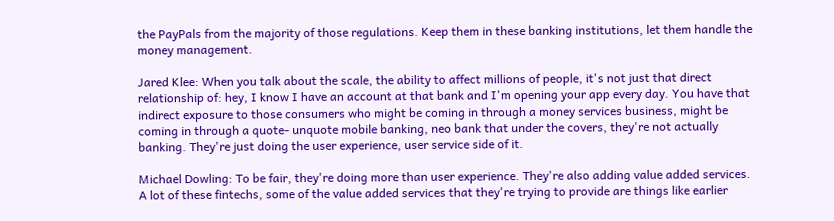the PayPals from the majority of those regulations. Keep them in these banking institutions, let them handle the money management.

Jared Klee: When you talk about the scale, the ability to affect millions of people, it's not just that direct relationship of: hey, I know I have an account at that bank and I'm opening your app every day. You have that indirect exposure to those consumers who might be coming in through a money services business, might be coming in through a quote- unquote mobile banking, neo bank that under the covers, they're not actually banking. They're just doing the user experience, user service side of it.

Michael Dowling: To be fair, they're doing more than user experience. They're also adding value added services. A lot of these fintechs, some of the value added services that they're trying to provide are things like earlier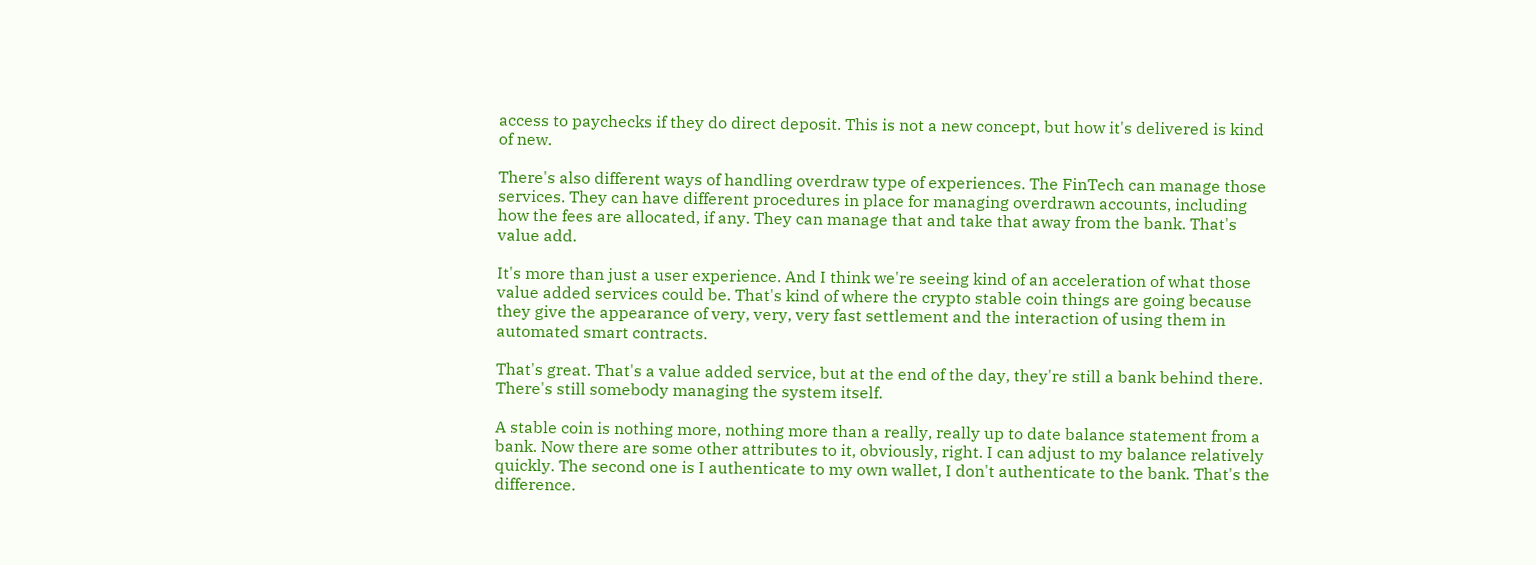access to paychecks if they do direct deposit. This is not a new concept, but how it's delivered is kind of new.

There's also different ways of handling overdraw type of experiences. The FinTech can manage those services. They can have different procedures in place for managing overdrawn accounts, including how the fees are allocated, if any. They can manage that and take that away from the bank. That's value add.

It's more than just a user experience. And I think we're seeing kind of an acceleration of what those value added services could be. That's kind of where the crypto stable coin things are going because they give the appearance of very, very, very fast settlement and the interaction of using them in automated smart contracts.

That's great. That's a value added service, but at the end of the day, they're still a bank behind there. There's still somebody managing the system itself.

A stable coin is nothing more, nothing more than a really, really up to date balance statement from a bank. Now there are some other attributes to it, obviously, right. I can adjust to my balance relatively quickly. The second one is I authenticate to my own wallet, I don't authenticate to the bank. That's the difference.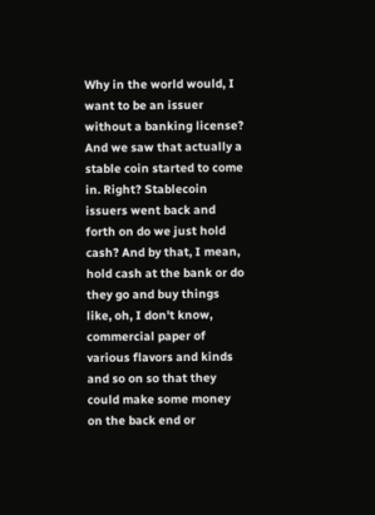Why in the world would, I want to be an issuer without a banking license? And we saw that actually a stable coin started to come in. Right? Stablecoin issuers went back and forth on do we just hold cash? And by that, I mean, hold cash at the bank or do they go and buy things like, oh, I don't know, commercial paper of various flavors and kinds and so on so that they could make some money on the back end or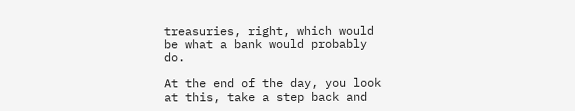treasuries, right, which would be what a bank would probably do.

At the end of the day, you look at this, take a step back and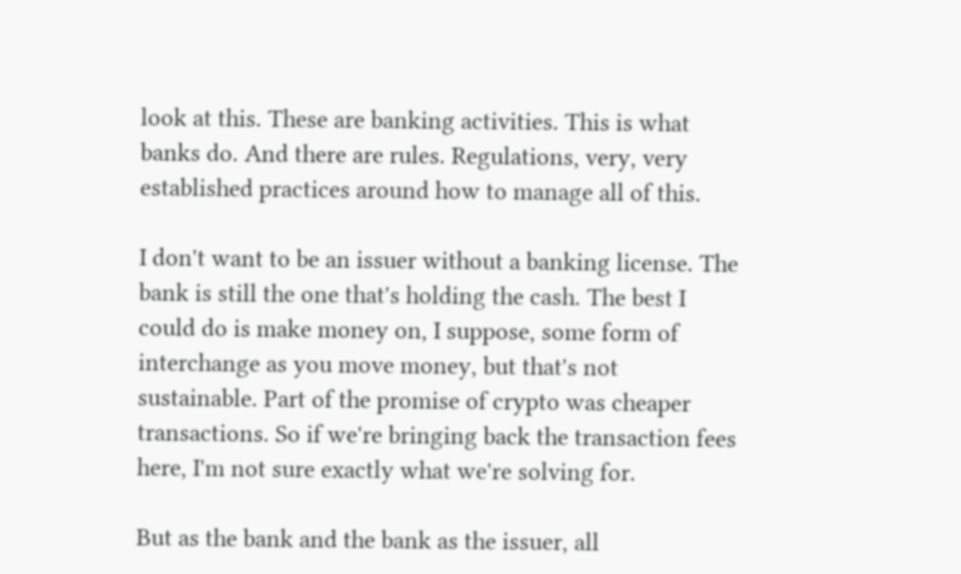look at this. These are banking activities. This is what banks do. And there are rules. Regulations, very, very established practices around how to manage all of this.

I don't want to be an issuer without a banking license. The bank is still the one that's holding the cash. The best I could do is make money on, I suppose, some form of interchange as you move money, but that's not sustainable. Part of the promise of crypto was cheaper transactions. So if we're bringing back the transaction fees here, I'm not sure exactly what we're solving for.

But as the bank and the bank as the issuer, all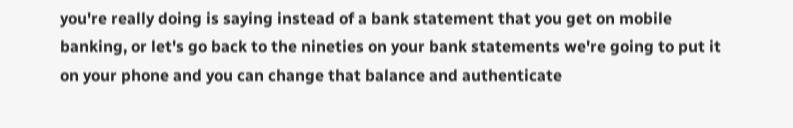you're really doing is saying instead of a bank statement that you get on mobile banking, or let's go back to the nineties on your bank statements we're going to put it on your phone and you can change that balance and authenticate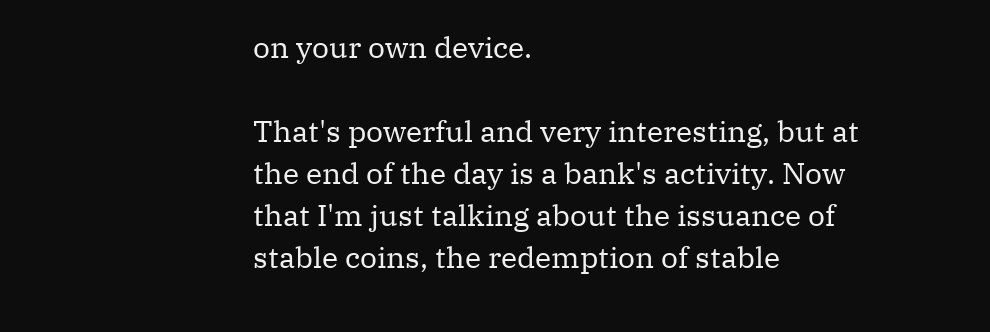on your own device.

That's powerful and very interesting, but at the end of the day is a bank's activity. Now that I'm just talking about the issuance of stable coins, the redemption of stable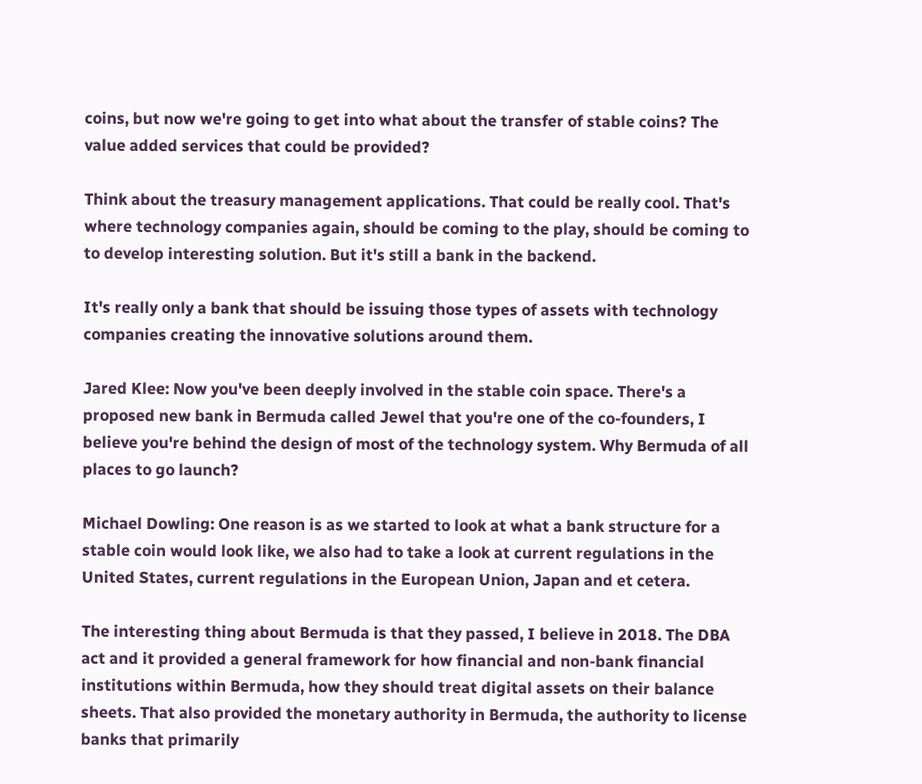coins, but now we're going to get into what about the transfer of stable coins? The value added services that could be provided?

Think about the treasury management applications. That could be really cool. That's where technology companies again, should be coming to the play, should be coming to to develop interesting solution. But it's still a bank in the backend.

It's really only a bank that should be issuing those types of assets with technology companies creating the innovative solutions around them.

Jared Klee: Now you've been deeply involved in the stable coin space. There's a proposed new bank in Bermuda called Jewel that you're one of the co-founders, I believe you're behind the design of most of the technology system. Why Bermuda of all places to go launch?

Michael Dowling: One reason is as we started to look at what a bank structure for a stable coin would look like, we also had to take a look at current regulations in the United States, current regulations in the European Union, Japan and et cetera.

The interesting thing about Bermuda is that they passed, I believe in 2018. The DBA act and it provided a general framework for how financial and non-bank financial institutions within Bermuda, how they should treat digital assets on their balance sheets. That also provided the monetary authority in Bermuda, the authority to license banks that primarily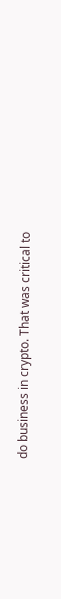do business in crypto. That was critical to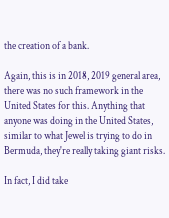the creation of a bank.

Again, this is in 2018, 2019 general area, there was no such framework in the United States for this. Anything that anyone was doing in the United States, similar to what Jewel is trying to do in Bermuda, they're really taking giant risks.

In fact, I did take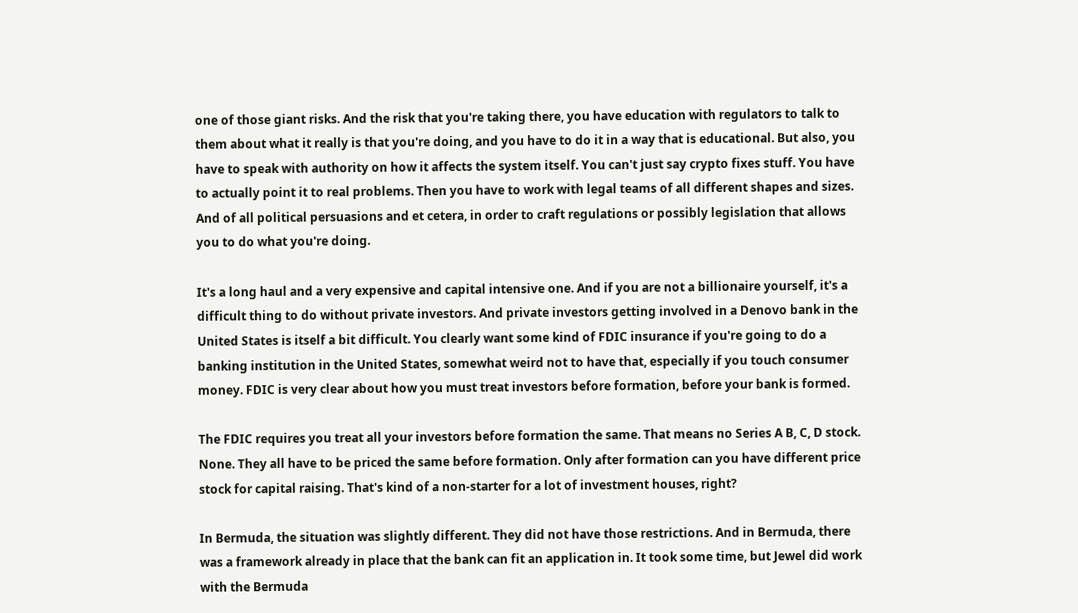one of those giant risks. And the risk that you're taking there, you have education with regulators to talk to them about what it really is that you're doing, and you have to do it in a way that is educational. But also, you have to speak with authority on how it affects the system itself. You can't just say crypto fixes stuff. You have to actually point it to real problems. Then you have to work with legal teams of all different shapes and sizes. And of all political persuasions and et cetera, in order to craft regulations or possibly legislation that allows you to do what you're doing.

It's a long haul and a very expensive and capital intensive one. And if you are not a billionaire yourself, it's a difficult thing to do without private investors. And private investors getting involved in a Denovo bank in the United States is itself a bit difficult. You clearly want some kind of FDIC insurance if you're going to do a banking institution in the United States, somewhat weird not to have that, especially if you touch consumer money. FDIC is very clear about how you must treat investors before formation, before your bank is formed.

The FDIC requires you treat all your investors before formation the same. That means no Series A B, C, D stock. None. They all have to be priced the same before formation. Only after formation can you have different price stock for capital raising. That's kind of a non-starter for a lot of investment houses, right?

In Bermuda, the situation was slightly different. They did not have those restrictions. And in Bermuda, there was a framework already in place that the bank can fit an application in. It took some time, but Jewel did work with the Bermuda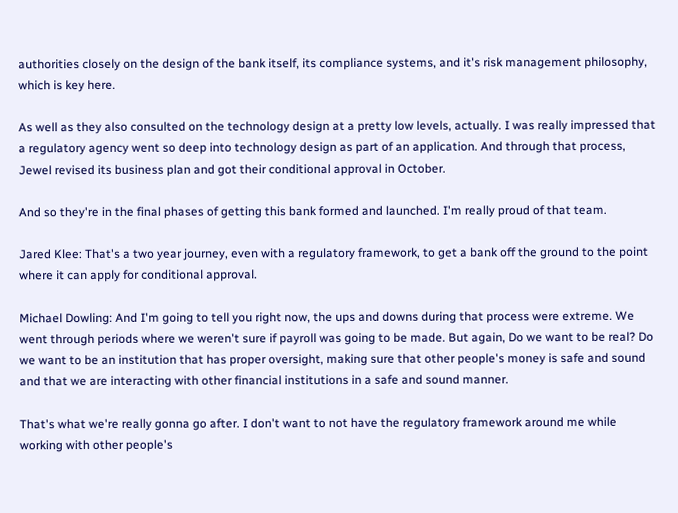authorities closely on the design of the bank itself, its compliance systems, and it's risk management philosophy, which is key here.

As well as they also consulted on the technology design at a pretty low levels, actually. I was really impressed that a regulatory agency went so deep into technology design as part of an application. And through that process, Jewel revised its business plan and got their conditional approval in October.

And so they're in the final phases of getting this bank formed and launched. I'm really proud of that team.

Jared Klee: That's a two year journey, even with a regulatory framework, to get a bank off the ground to the point where it can apply for conditional approval.

Michael Dowling: And I'm going to tell you right now, the ups and downs during that process were extreme. We went through periods where we weren't sure if payroll was going to be made. But again, Do we want to be real? Do we want to be an institution that has proper oversight, making sure that other people's money is safe and sound and that we are interacting with other financial institutions in a safe and sound manner.

That's what we're really gonna go after. I don't want to not have the regulatory framework around me while working with other people's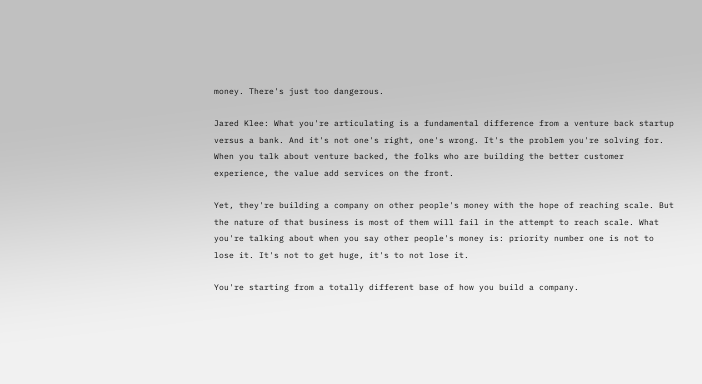money. There's just too dangerous.

Jared Klee: What you're articulating is a fundamental difference from a venture back startup versus a bank. And it's not one's right, one's wrong. It's the problem you're solving for. When you talk about venture backed, the folks who are building the better customer experience, the value add services on the front.

Yet, they're building a company on other people's money with the hope of reaching scale. But the nature of that business is most of them will fail in the attempt to reach scale. What you're talking about when you say other people's money is: priority number one is not to lose it. It's not to get huge, it's to not lose it.

You're starting from a totally different base of how you build a company.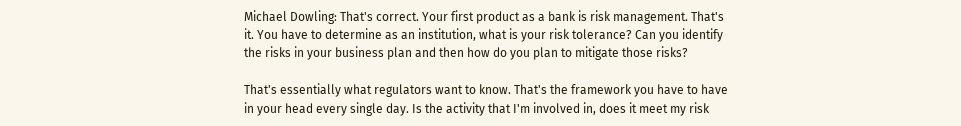Michael Dowling: That's correct. Your first product as a bank is risk management. That's it. You have to determine as an institution, what is your risk tolerance? Can you identify the risks in your business plan and then how do you plan to mitigate those risks?

That's essentially what regulators want to know. That's the framework you have to have in your head every single day. Is the activity that I'm involved in, does it meet my risk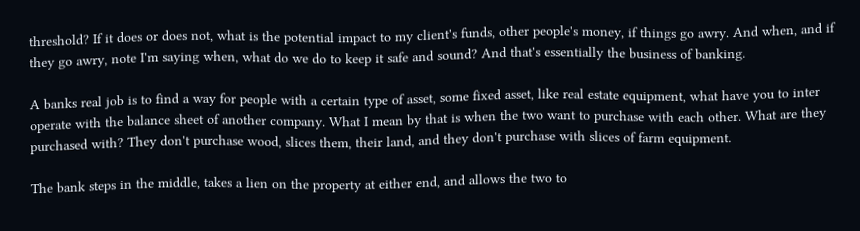threshold? If it does or does not, what is the potential impact to my client's funds, other people's money, if things go awry. And when, and if they go awry, note I'm saying when, what do we do to keep it safe and sound? And that's essentially the business of banking.

A banks real job is to find a way for people with a certain type of asset, some fixed asset, like real estate equipment, what have you to inter operate with the balance sheet of another company. What I mean by that is when the two want to purchase with each other. What are they purchased with? They don't purchase wood, slices them, their land, and they don't purchase with slices of farm equipment.

The bank steps in the middle, takes a lien on the property at either end, and allows the two to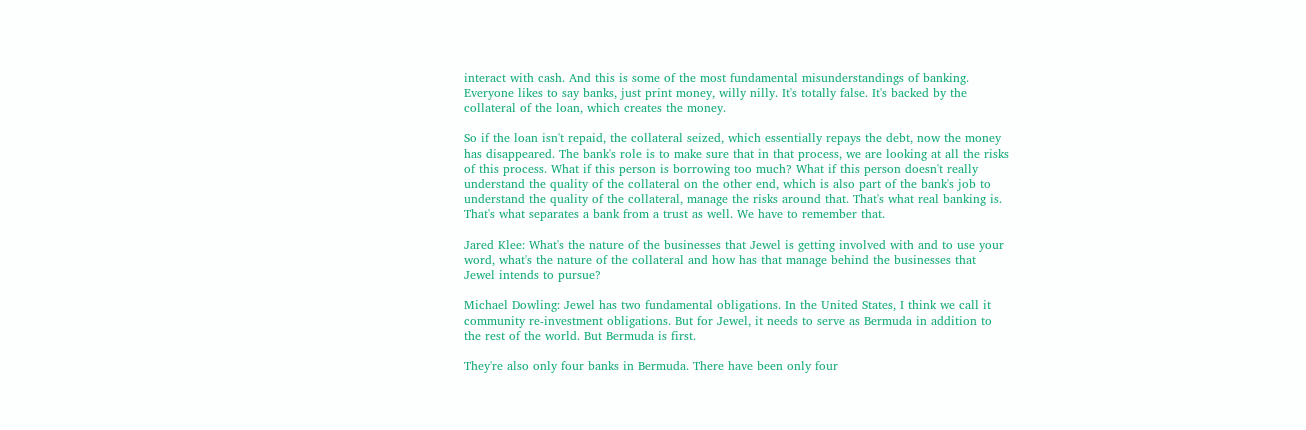interact with cash. And this is some of the most fundamental misunderstandings of banking. Everyone likes to say banks, just print money, willy nilly. It's totally false. It's backed by the collateral of the loan, which creates the money.

So if the loan isn't repaid, the collateral seized, which essentially repays the debt, now the money has disappeared. The bank's role is to make sure that in that process, we are looking at all the risks of this process. What if this person is borrowing too much? What if this person doesn't really understand the quality of the collateral on the other end, which is also part of the bank's job to understand the quality of the collateral, manage the risks around that. That's what real banking is. That's what separates a bank from a trust as well. We have to remember that.

Jared Klee: What's the nature of the businesses that Jewel is getting involved with and to use your word, what's the nature of the collateral and how has that manage behind the businesses that Jewel intends to pursue?

Michael Dowling: Jewel has two fundamental obligations. In the United States, I think we call it community re-investment obligations. But for Jewel, it needs to serve as Bermuda in addition to the rest of the world. But Bermuda is first.

They're also only four banks in Bermuda. There have been only four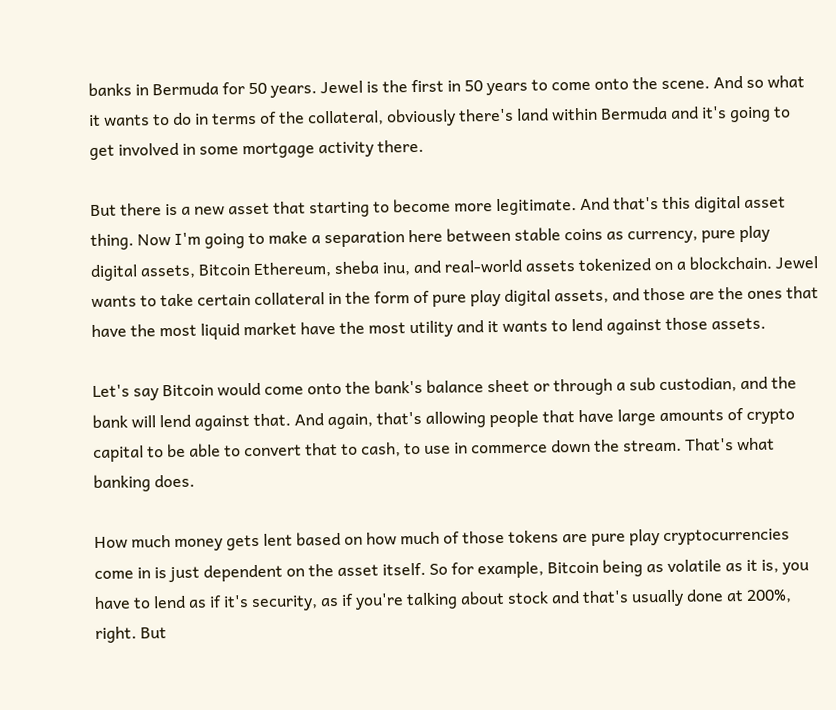banks in Bermuda for 50 years. Jewel is the first in 50 years to come onto the scene. And so what it wants to do in terms of the collateral, obviously there's land within Bermuda and it's going to get involved in some mortgage activity there.

But there is a new asset that starting to become more legitimate. And that's this digital asset thing. Now I'm going to make a separation here between stable coins as currency, pure play digital assets, Bitcoin Ethereum, sheba inu, and real-world assets tokenized on a blockchain. Jewel wants to take certain collateral in the form of pure play digital assets, and those are the ones that have the most liquid market have the most utility and it wants to lend against those assets.

Let's say Bitcoin would come onto the bank's balance sheet or through a sub custodian, and the bank will lend against that. And again, that's allowing people that have large amounts of crypto capital to be able to convert that to cash, to use in commerce down the stream. That's what banking does.

How much money gets lent based on how much of those tokens are pure play cryptocurrencies come in is just dependent on the asset itself. So for example, Bitcoin being as volatile as it is, you have to lend as if it's security, as if you're talking about stock and that's usually done at 200%, right. But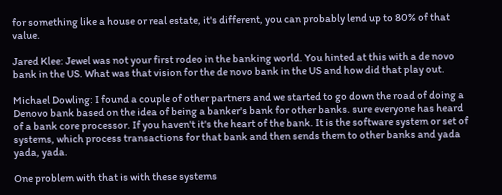for something like a house or real estate, it's different, you can probably lend up to 80% of that value.

Jared Klee: Jewel was not your first rodeo in the banking world. You hinted at this with a de novo bank in the US. What was that vision for the de novo bank in the US and how did that play out.

Michael Dowling: I found a couple of other partners and we started to go down the road of doing a Denovo bank based on the idea of being a banker's bank for other banks. sure everyone has heard of a bank core processor. If you haven't it's the heart of the bank. It is the software system or set of systems, which process transactions for that bank and then sends them to other banks and yada yada, yada.

One problem with that is with these systems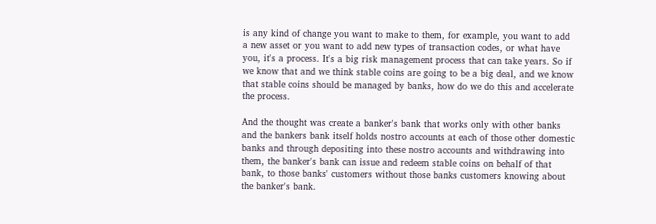is any kind of change you want to make to them, for example, you want to add a new asset or you want to add new types of transaction codes, or what have you, it's a process. It's a big risk management process that can take years. So if we know that and we think stable coins are going to be a big deal, and we know that stable coins should be managed by banks, how do we do this and accelerate the process.

And the thought was create a banker's bank that works only with other banks and the bankers bank itself holds nostro accounts at each of those other domestic banks and through depositing into these nostro accounts and withdrawing into them, the banker's bank can issue and redeem stable coins on behalf of that bank, to those banks' customers without those banks customers knowing about the banker's bank.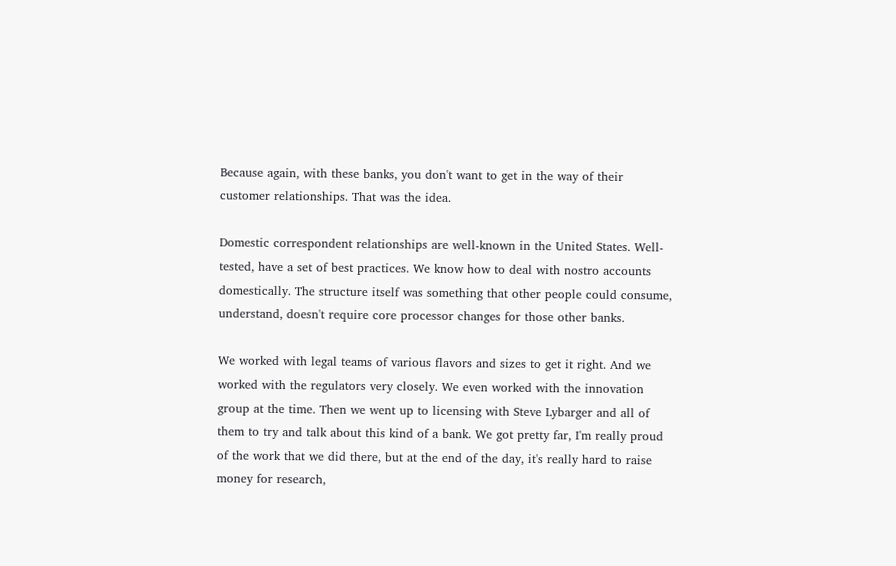Because again, with these banks, you don't want to get in the way of their customer relationships. That was the idea.

Domestic correspondent relationships are well-known in the United States. Well-tested, have a set of best practices. We know how to deal with nostro accounts domestically. The structure itself was something that other people could consume, understand, doesn't require core processor changes for those other banks.

We worked with legal teams of various flavors and sizes to get it right. And we worked with the regulators very closely. We even worked with the innovation group at the time. Then we went up to licensing with Steve Lybarger and all of them to try and talk about this kind of a bank. We got pretty far, I'm really proud of the work that we did there, but at the end of the day, it's really hard to raise money for research,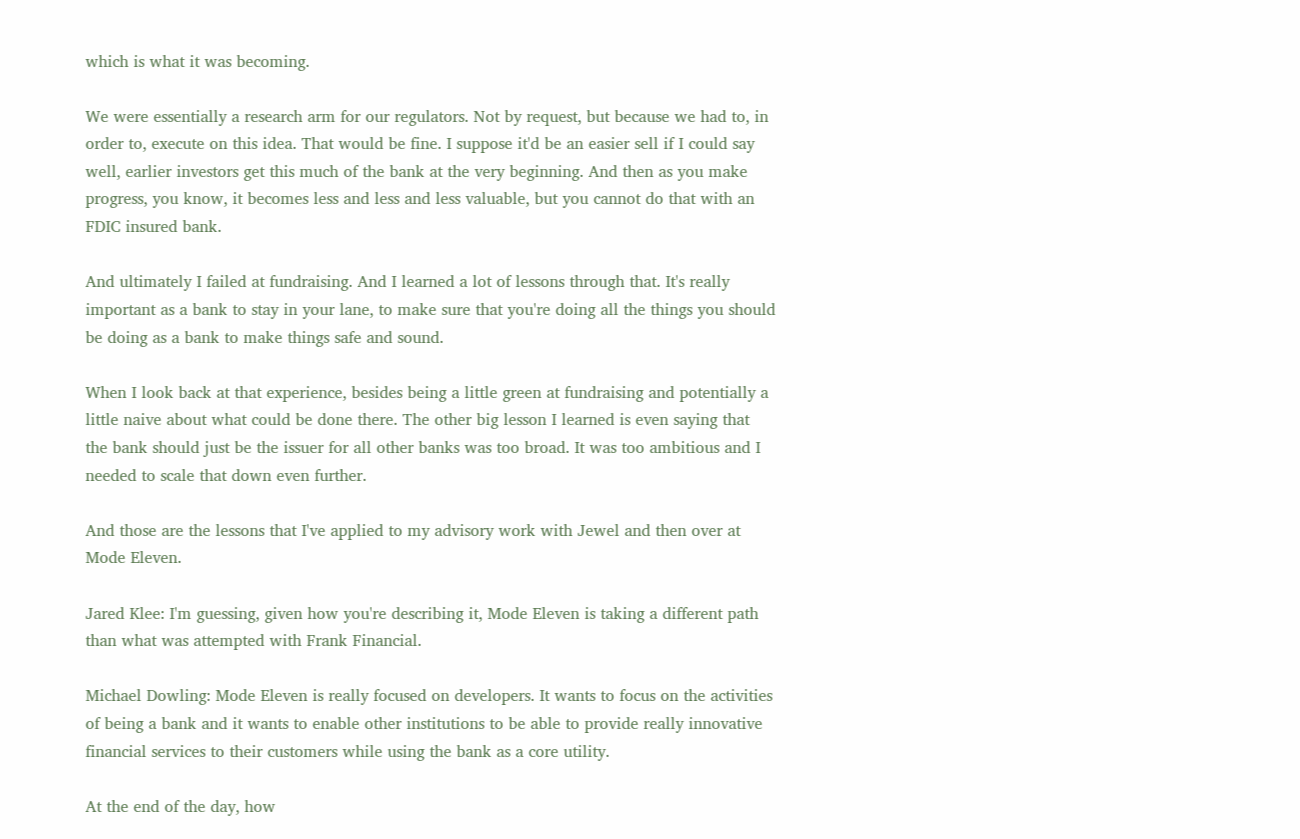which is what it was becoming.

We were essentially a research arm for our regulators. Not by request, but because we had to, in order to, execute on this idea. That would be fine. I suppose it'd be an easier sell if I could say well, earlier investors get this much of the bank at the very beginning. And then as you make progress, you know, it becomes less and less and less valuable, but you cannot do that with an FDIC insured bank.

And ultimately I failed at fundraising. And I learned a lot of lessons through that. It's really important as a bank to stay in your lane, to make sure that you're doing all the things you should be doing as a bank to make things safe and sound.

When I look back at that experience, besides being a little green at fundraising and potentially a little naive about what could be done there. The other big lesson I learned is even saying that the bank should just be the issuer for all other banks was too broad. It was too ambitious and I needed to scale that down even further.

And those are the lessons that I've applied to my advisory work with Jewel and then over at Mode Eleven.

Jared Klee: I'm guessing, given how you're describing it, Mode Eleven is taking a different path than what was attempted with Frank Financial.

Michael Dowling: Mode Eleven is really focused on developers. It wants to focus on the activities of being a bank and it wants to enable other institutions to be able to provide really innovative financial services to their customers while using the bank as a core utility.

At the end of the day, how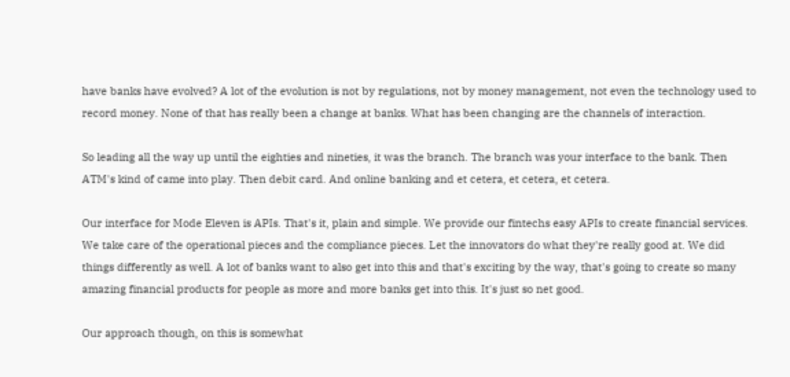have banks have evolved? A lot of the evolution is not by regulations, not by money management, not even the technology used to record money. None of that has really been a change at banks. What has been changing are the channels of interaction.

So leading all the way up until the eighties and nineties, it was the branch. The branch was your interface to the bank. Then ATM's kind of came into play. Then debit card. And online banking and et cetera, et cetera, et cetera.

Our interface for Mode Eleven is APIs. That's it, plain and simple. We provide our fintechs easy APIs to create financial services. We take care of the operational pieces and the compliance pieces. Let the innovators do what they're really good at. We did things differently as well. A lot of banks want to also get into this and that's exciting by the way, that's going to create so many amazing financial products for people as more and more banks get into this. It's just so net good.

Our approach though, on this is somewhat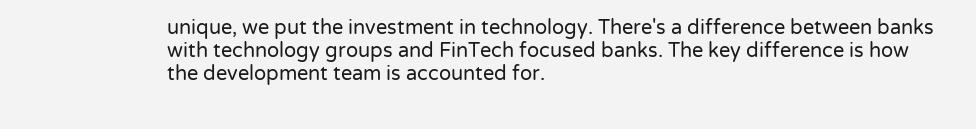unique, we put the investment in technology. There's a difference between banks with technology groups and FinTech focused banks. The key difference is how the development team is accounted for.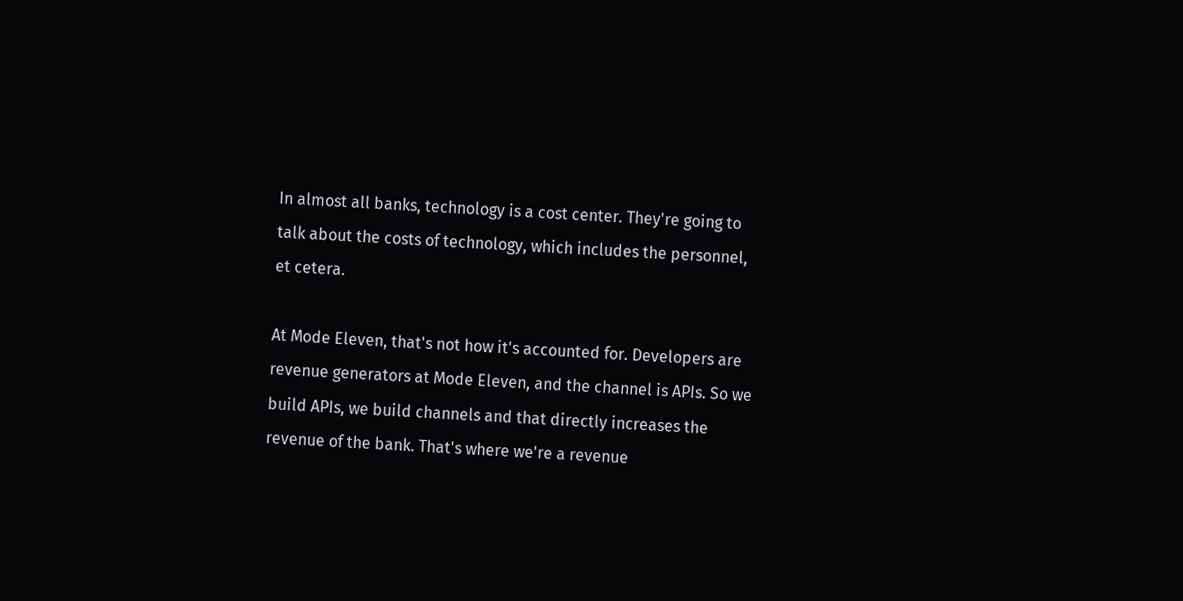In almost all banks, technology is a cost center. They're going to talk about the costs of technology, which includes the personnel, et cetera.

At Mode Eleven, that's not how it's accounted for. Developers are revenue generators at Mode Eleven, and the channel is APIs. So we build APIs, we build channels and that directly increases the revenue of the bank. That's where we're a revenue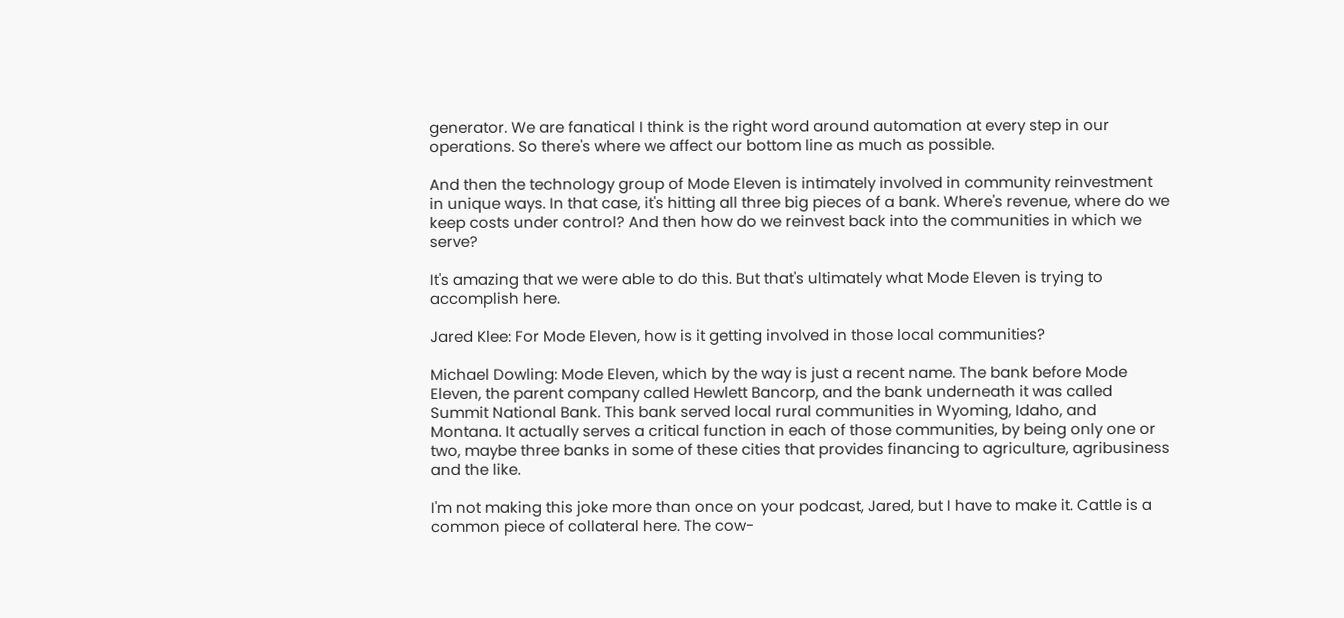generator. We are fanatical I think is the right word around automation at every step in our operations. So there's where we affect our bottom line as much as possible.

And then the technology group of Mode Eleven is intimately involved in community reinvestment in unique ways. In that case, it's hitting all three big pieces of a bank. Where's revenue, where do we keep costs under control? And then how do we reinvest back into the communities in which we serve?

It's amazing that we were able to do this. But that's ultimately what Mode Eleven is trying to accomplish here.

Jared Klee: For Mode Eleven, how is it getting involved in those local communities?

Michael Dowling: Mode Eleven, which by the way is just a recent name. The bank before Mode Eleven, the parent company called Hewlett Bancorp, and the bank underneath it was called Summit National Bank. This bank served local rural communities in Wyoming, Idaho, and Montana. It actually serves a critical function in each of those communities, by being only one or two, maybe three banks in some of these cities that provides financing to agriculture, agribusiness and the like.

I'm not making this joke more than once on your podcast, Jared, but I have to make it. Cattle is a common piece of collateral here. The cow-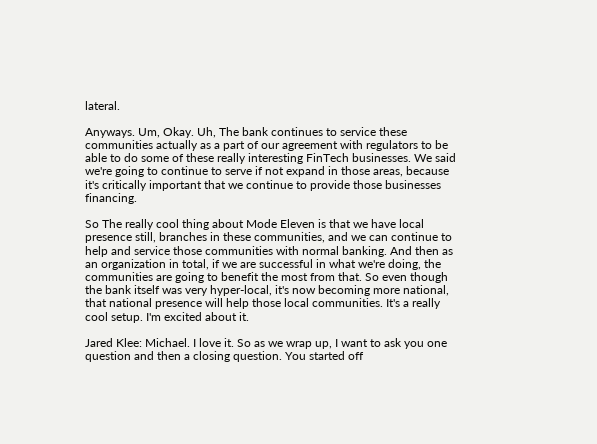lateral.

Anyways. Um, Okay. Uh, The bank continues to service these communities actually as a part of our agreement with regulators to be able to do some of these really interesting FinTech businesses. We said we're going to continue to serve if not expand in those areas, because it's critically important that we continue to provide those businesses financing.

So The really cool thing about Mode Eleven is that we have local presence still, branches in these communities, and we can continue to help and service those communities with normal banking. And then as an organization in total, if we are successful in what we're doing, the communities are going to benefit the most from that. So even though the bank itself was very hyper-local, it's now becoming more national, that national presence will help those local communities. It's a really cool setup. I'm excited about it.

Jared Klee: Michael. I love it. So as we wrap up, I want to ask you one question and then a closing question. You started off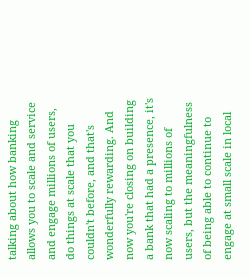talking about how banking allows you to scale and service and engage millions of users, do things at scale that you couldn't before, and that's wonderfully rewarding. And now you're closing on building a bank that had a presence, it's now scaling to millions of users, but the meaningfulness of being able to continue to engage at small scale in local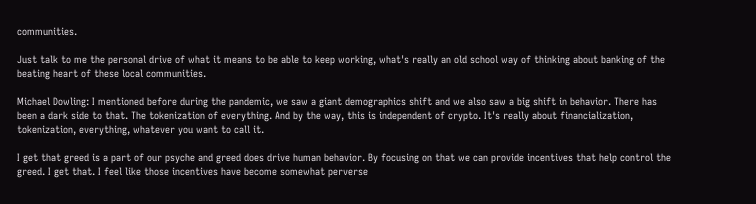communities.

Just talk to me the personal drive of what it means to be able to keep working, what's really an old school way of thinking about banking of the beating heart of these local communities.

Michael Dowling: I mentioned before during the pandemic, we saw a giant demographics shift and we also saw a big shift in behavior. There has been a dark side to that. The tokenization of everything. And by the way, this is independent of crypto. It's really about financialization, tokenization, everything, whatever you want to call it.

I get that greed is a part of our psyche and greed does drive human behavior. By focusing on that we can provide incentives that help control the greed. I get that. I feel like those incentives have become somewhat perverse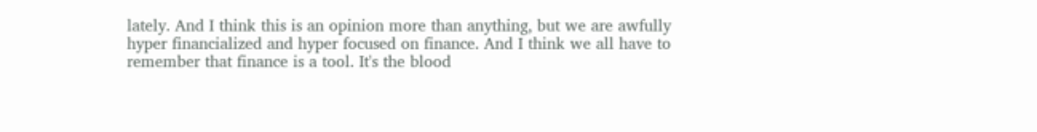lately. And I think this is an opinion more than anything, but we are awfully hyper financialized and hyper focused on finance. And I think we all have to remember that finance is a tool. It's the blood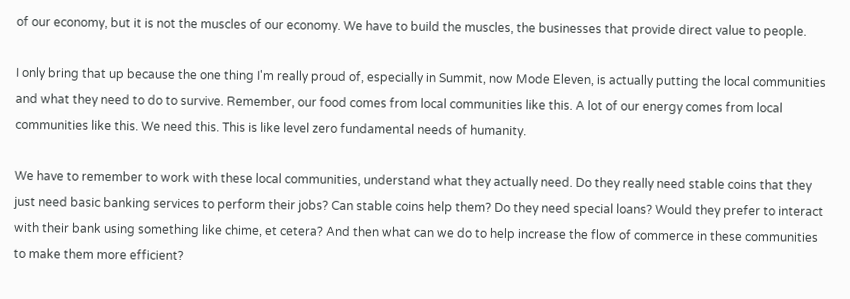of our economy, but it is not the muscles of our economy. We have to build the muscles, the businesses that provide direct value to people.

I only bring that up because the one thing I'm really proud of, especially in Summit, now Mode Eleven, is actually putting the local communities and what they need to do to survive. Remember, our food comes from local communities like this. A lot of our energy comes from local communities like this. We need this. This is like level zero fundamental needs of humanity.

We have to remember to work with these local communities, understand what they actually need. Do they really need stable coins that they just need basic banking services to perform their jobs? Can stable coins help them? Do they need special loans? Would they prefer to interact with their bank using something like chime, et cetera? And then what can we do to help increase the flow of commerce in these communities to make them more efficient?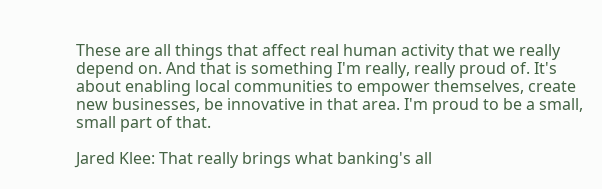These are all things that affect real human activity that we really depend on. And that is something I'm really, really proud of. It's about enabling local communities to empower themselves, create new businesses, be innovative in that area. I'm proud to be a small, small part of that.

Jared Klee: That really brings what banking's all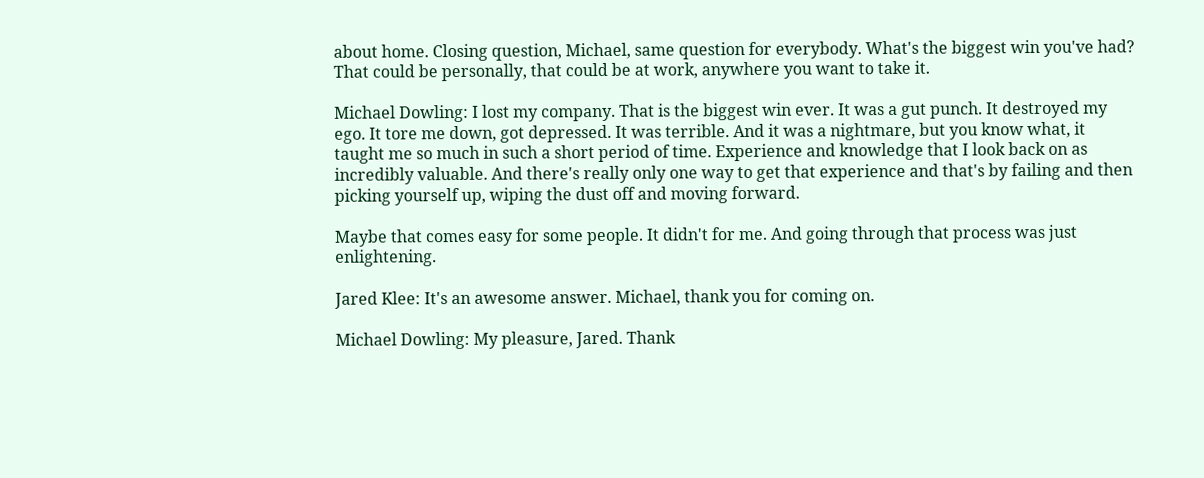about home. Closing question, Michael, same question for everybody. What's the biggest win you've had? That could be personally, that could be at work, anywhere you want to take it.

Michael Dowling: I lost my company. That is the biggest win ever. It was a gut punch. It destroyed my ego. It tore me down, got depressed. It was terrible. And it was a nightmare, but you know what, it taught me so much in such a short period of time. Experience and knowledge that I look back on as incredibly valuable. And there's really only one way to get that experience and that's by failing and then picking yourself up, wiping the dust off and moving forward.

Maybe that comes easy for some people. It didn't for me. And going through that process was just enlightening.

Jared Klee: It's an awesome answer. Michael, thank you for coming on.

Michael Dowling: My pleasure, Jared. Thank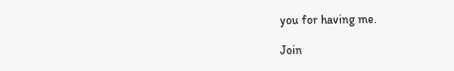you for having me.

Join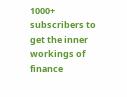1000+ subscribers to get the inner workings of finance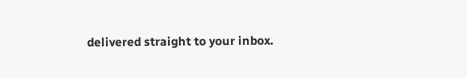delivered straight to your inbox.